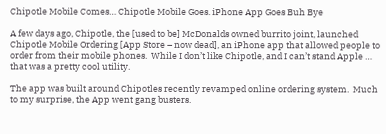Chipotle Mobile Comes… Chipotle Mobile Goes. iPhone App Goes Buh Bye

A few days ago, Chipotle, the [used to be] McDonalds owned burrito joint, launched Chipotle Mobile Ordering [App Store – now dead], an iPhone app that allowed people to order from their mobile phones.  While I don’t like Chipotle, and I can’t stand Apple … that was a pretty cool utility.

The app was built around Chipotles recently revamped online ordering system.  Much to my surprise, the App went gang busters.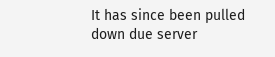It has since been pulled down due server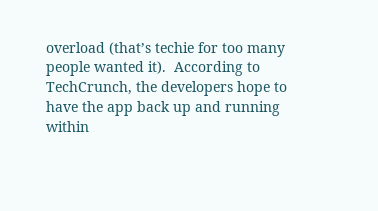overload (that’s techie for too many people wanted it).  According to TechCrunch, the developers hope to have the app back up and running within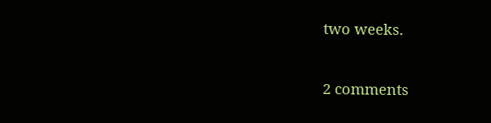two weeks.

2 comments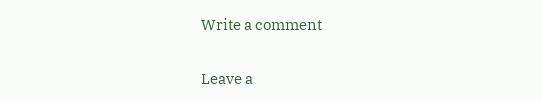Write a comment

Leave a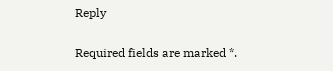Reply

Required fields are marked *.